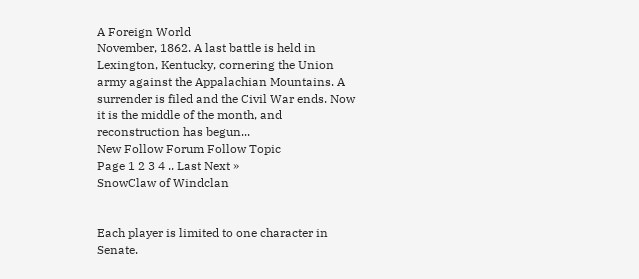A Foreign World
November, 1862. A last battle is held in Lexington, Kentucky, cornering the Union army against the Appalachian Mountains. A surrender is filed and the Civil War ends. Now it is the middle of the month, and reconstruction has begun...
New Follow Forum Follow Topic
Page 1 2 3 4 .. Last Next »
SnowClaw of Windclan


Each player is limited to one character in Senate.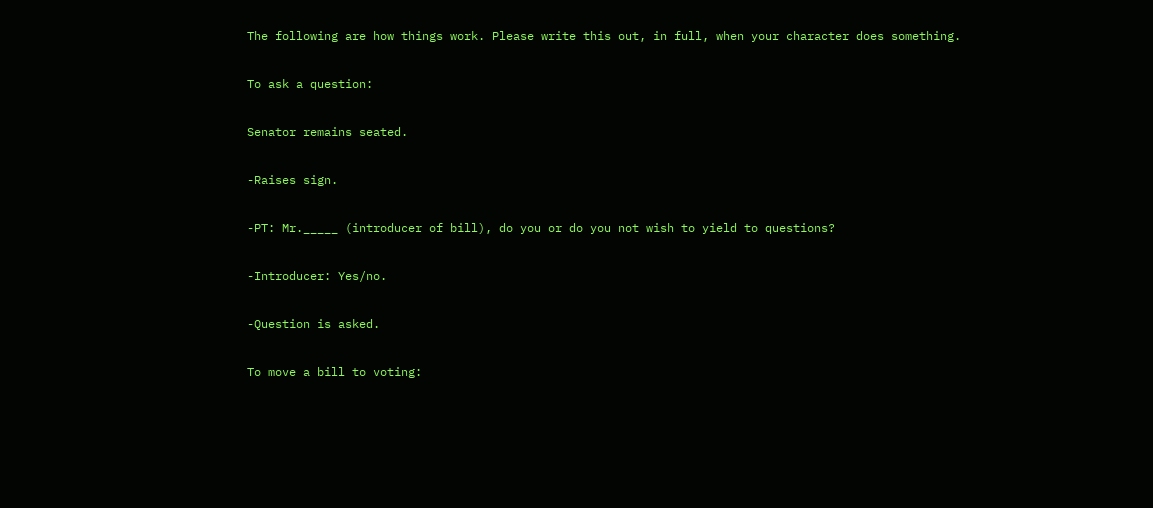The following are how things work. Please write this out, in full, when your character does something.

To ask a question:

Senator remains seated.

-Raises sign.

-PT: Mr._____ (introducer of bill), do you or do you not wish to yield to questions?

-Introducer: Yes/no.

-Question is asked.

To move a bill to voting: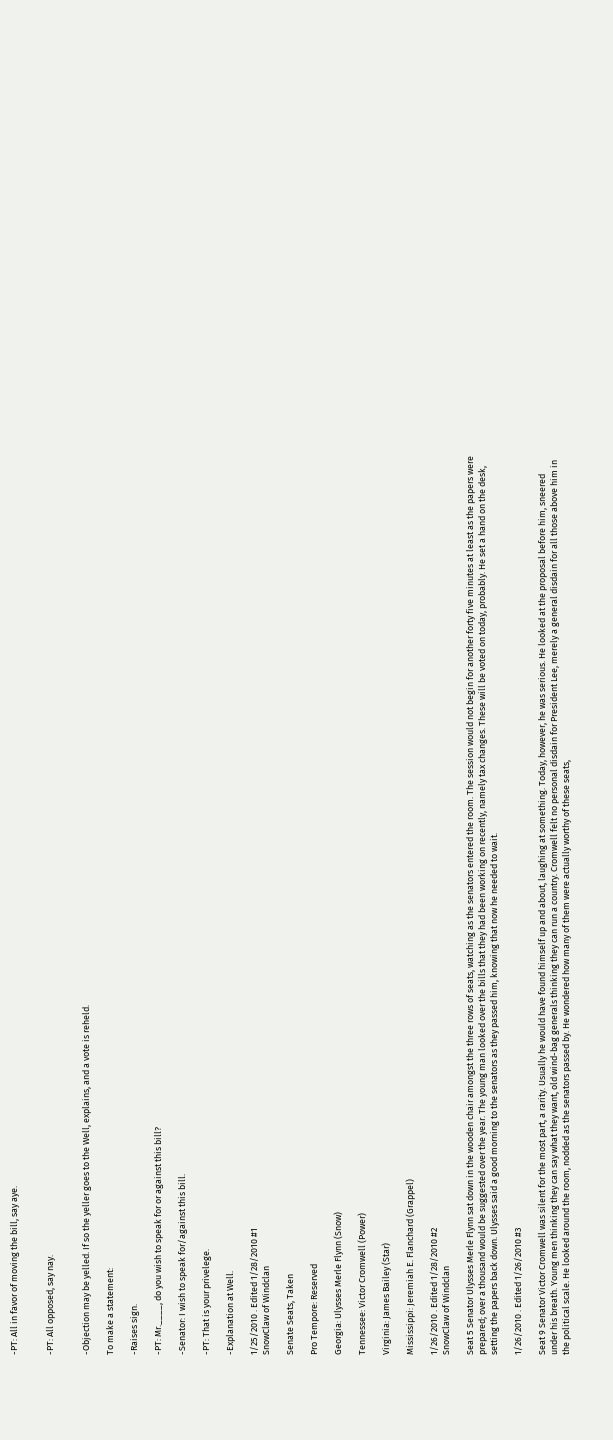-PT: All in favor of moving the bill, say aye.


-PT: All opposed, say nay.


-Objection may be yelled. If so the yeller goes to the Well, explains, and a vote is reheld.

To make a statement:

-Raises sign.

-PT: Mr.____, do you wish to speak for or against this bill?

-Senator: I wish to speak for/against this bill.

-PT: That is your privelege.

-Explanation at Well.

1/25/2010 . Edited 1/28/2010 #1
SnowClaw of Windclan

Senate Seats, Taken

Pro Tempore: Reserved

Georgia: Ulysses Merle Flynn (Snow)

Tennessee: Victor Cromwell (Power)

Virginia: James Bailey (Star)

Mississippi: Jeremiah E. Flanchard (Grappel)

1/26/2010 . Edited 1/28/2010 #2
SnowClaw of Windclan

Seat 5 Senator Ulysses Merle Flynn sat down in the wooden chair amongst the three rows of seats, watching as the senators entered the room. The session would not begin for another forty five minutes at least as the papers were prepared; over a thousand would be suggested over the year. The young man looked over the bills that they had been working on recently, namely tax changes. These will be voted on today, probably. He set a hand on the desk, setting the papers back down. Ulysses said a good morning to the senators as they passed him, knowing that now he needed to wait.

1/26/2010 . Edited 1/26/2010 #3

Seat 9 Senator Victor Cromwell was silent for the most part, a rarity. Usually he would have found himself up and about, laughing at something. Today, however, he was serious. He looked at the proposal before him, sneered under his breath. Young men thinking they can say what they want, old wind-bag generals thinking they can run a country. Cromwell felt no personal disdain for President Lee, merely a general disdain for all those above him in the political scale. He looked around the room, nodded as the senators passed by. He wondered how many of them were actually worthy of these seats,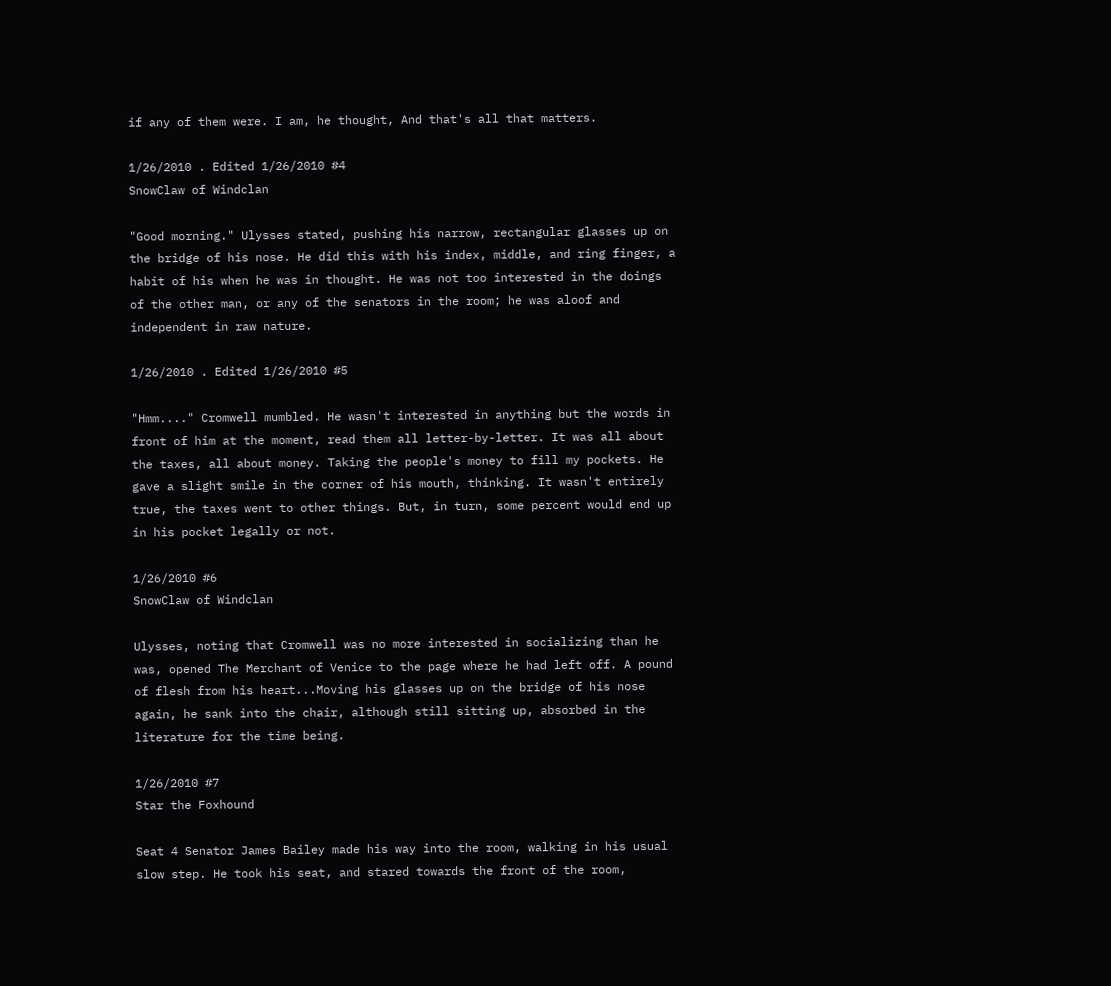if any of them were. I am, he thought, And that's all that matters.

1/26/2010 . Edited 1/26/2010 #4
SnowClaw of Windclan

"Good morning." Ulysses stated, pushing his narrow, rectangular glasses up on the bridge of his nose. He did this with his index, middle, and ring finger, a habit of his when he was in thought. He was not too interested in the doings of the other man, or any of the senators in the room; he was aloof and independent in raw nature.

1/26/2010 . Edited 1/26/2010 #5

"Hmm...." Cromwell mumbled. He wasn't interested in anything but the words in front of him at the moment, read them all letter-by-letter. It was all about the taxes, all about money. Taking the people's money to fill my pockets. He gave a slight smile in the corner of his mouth, thinking. It wasn't entirely true, the taxes went to other things. But, in turn, some percent would end up in his pocket legally or not.

1/26/2010 #6
SnowClaw of Windclan

Ulysses, noting that Cromwell was no more interested in socializing than he was, opened The Merchant of Venice to the page where he had left off. A pound of flesh from his heart...Moving his glasses up on the bridge of his nose again, he sank into the chair, although still sitting up, absorbed in the literature for the time being.

1/26/2010 #7
Star the Foxhound

Seat 4 Senator James Bailey made his way into the room, walking in his usual slow step. He took his seat, and stared towards the front of the room,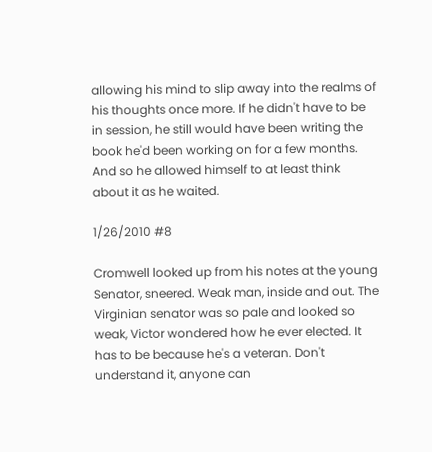allowing his mind to slip away into the realms of his thoughts once more. If he didn't have to be in session, he still would have been writing the book he'd been working on for a few months. And so he allowed himself to at least think about it as he waited.

1/26/2010 #8

Cromwell looked up from his notes at the young Senator, sneered. Weak man, inside and out. The Virginian senator was so pale and looked so weak, Victor wondered how he ever elected. It has to be because he's a veteran. Don't understand it, anyone can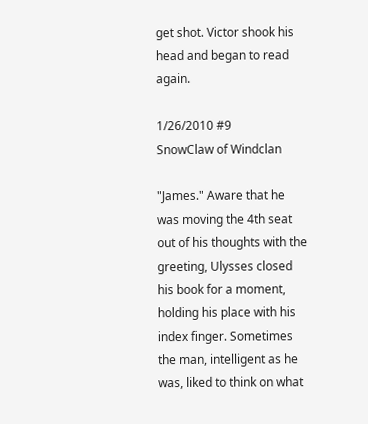get shot. Victor shook his head and began to read again.

1/26/2010 #9
SnowClaw of Windclan

"James." Aware that he was moving the 4th seat out of his thoughts with the greeting, Ulysses closed his book for a moment, holding his place with his index finger. Sometimes the man, intelligent as he was, liked to think on what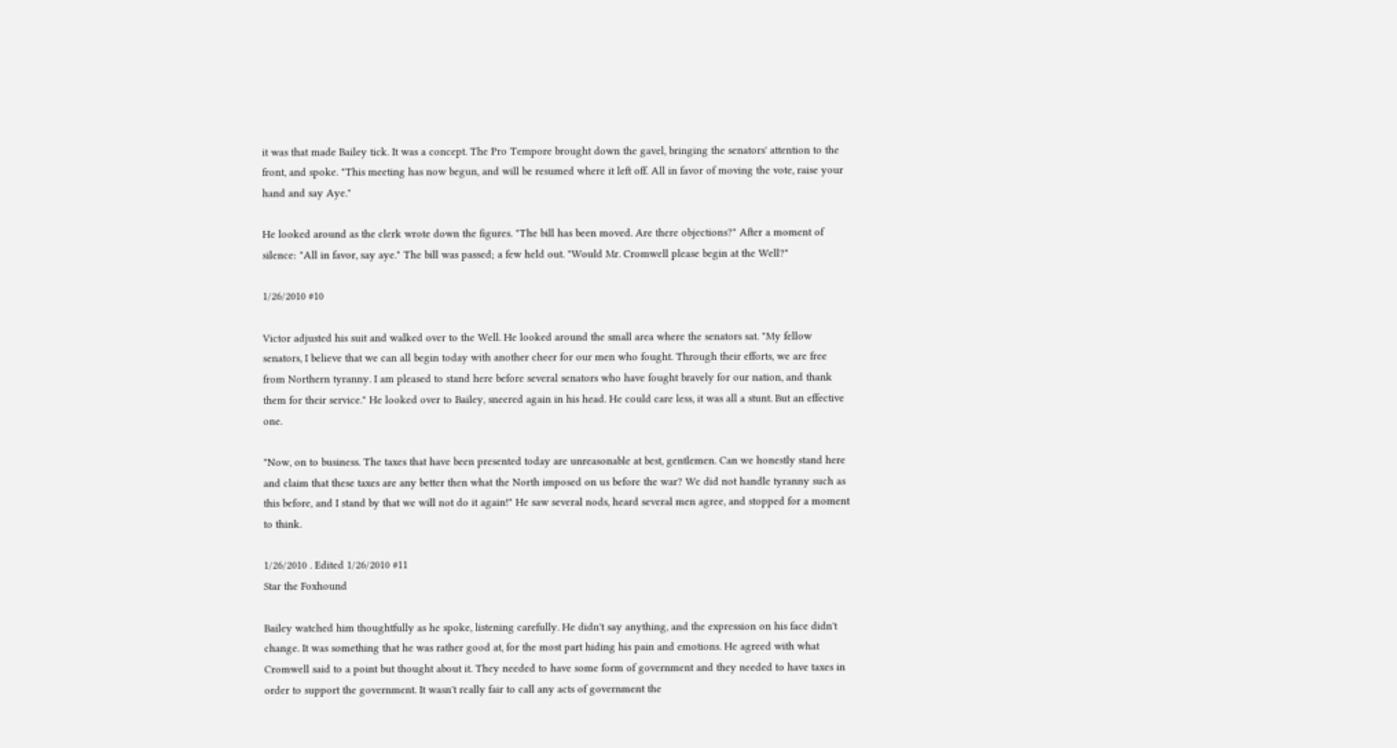it was that made Bailey tick. It was a concept. The Pro Tempore brought down the gavel, bringing the senators' attention to the front, and spoke. "This meeting has now begun, and will be resumed where it left off. All in favor of moving the vote, raise your hand and say Aye."

He looked around as the clerk wrote down the figures. "The bill has been moved. Are there objections?" After a moment of silence: "All in favor, say aye." The bill was passed; a few held out. "Would Mr. Cromwell please begin at the Well?"

1/26/2010 #10

Victor adjusted his suit and walked over to the Well. He looked around the small area where the senators sat. "My fellow senators, I believe that we can all begin today with another cheer for our men who fought. Through their efforts, we are free from Northern tyranny. I am pleased to stand here before several senators who have fought bravely for our nation, and thank them for their service." He looked over to Bailey, sneered again in his head. He could care less, it was all a stunt. But an effective one.

"Now, on to business. The taxes that have been presented today are unreasonable at best, gentlemen. Can we honestly stand here and claim that these taxes are any better then what the North imposed on us before the war? We did not handle tyranny such as this before, and I stand by that we will not do it again!" He saw several nods, heard several men agree, and stopped for a moment to think.

1/26/2010 . Edited 1/26/2010 #11
Star the Foxhound

Bailey watched him thoughtfully as he spoke, listening carefully. He didn't say anything, and the expression on his face didn't change. It was something that he was rather good at, for the most part hiding his pain and emotions. He agreed with what Cromwell said to a point but thought about it. They needed to have some form of government and they needed to have taxes in order to support the government. It wasn't really fair to call any acts of government the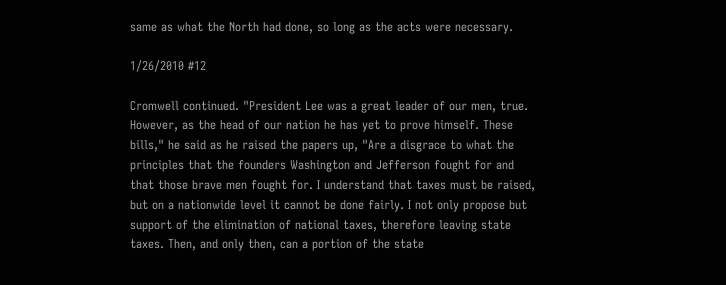same as what the North had done, so long as the acts were necessary.

1/26/2010 #12

Cromwell continued. "President Lee was a great leader of our men, true. However, as the head of our nation he has yet to prove himself. These bills," he said as he raised the papers up, "Are a disgrace to what the principles that the founders Washington and Jefferson fought for and that those brave men fought for. I understand that taxes must be raised, but on a nationwide level it cannot be done fairly. I not only propose but support of the elimination of national taxes, therefore leaving state taxes. Then, and only then, can a portion of the state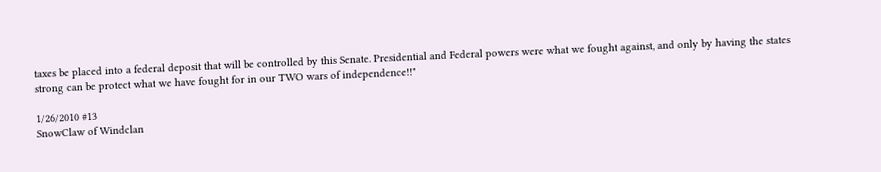taxes be placed into a federal deposit that will be controlled by this Senate. Presidential and Federal powers were what we fought against, and only by having the states strong can be protect what we have fought for in our TWO wars of independence!!"

1/26/2010 #13
SnowClaw of Windclan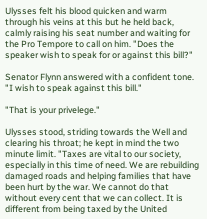Ulysses felt his blood quicken and warm through his veins at this but he held back, calmly raising his seat number and waiting for the Pro Tempore to call on him. "Does the speaker wish to speak for or against this bill?"

Senator Flynn answered with a confident tone. "I wish to speak against this bill."

"That is your privelege."

Ulysses stood, striding towards the Well and clearing his throat; he kept in mind the two minute limit. "Taxes are vital to our society, especially in this time of need. We are rebuilding damaged roads and helping families that have been hurt by the war. We cannot do that without every cent that we can collect. It is different from being taxed by the United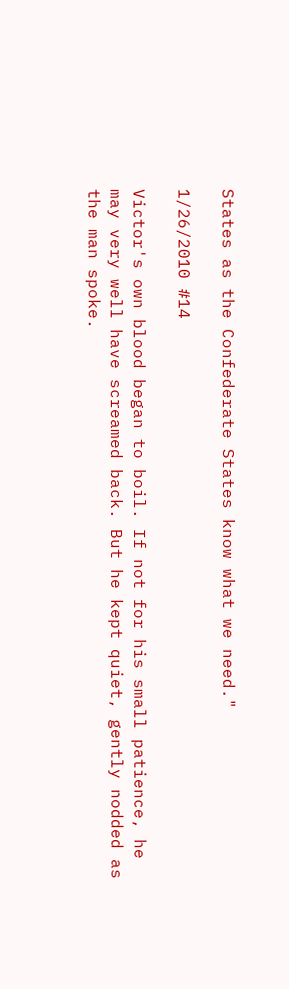States as the Confederate States know what we need."

1/26/2010 #14

Victor's own blood began to boil. If not for his small patience, he may very well have screamed back. But he kept quiet, gently nodded as the man spoke.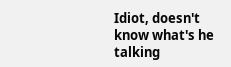Idiot, doesn't know what's he talking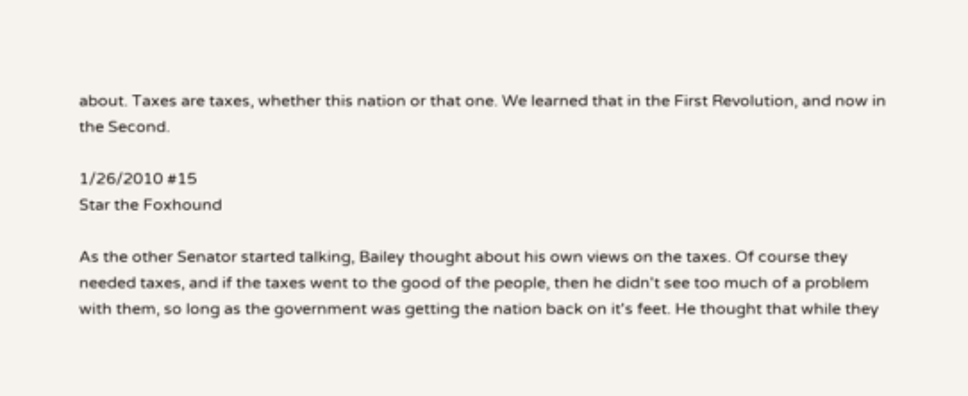about. Taxes are taxes, whether this nation or that one. We learned that in the First Revolution, and now in the Second.

1/26/2010 #15
Star the Foxhound

As the other Senator started talking, Bailey thought about his own views on the taxes. Of course they needed taxes, and if the taxes went to the good of the people, then he didn't see too much of a problem with them, so long as the government was getting the nation back on it's feet. He thought that while they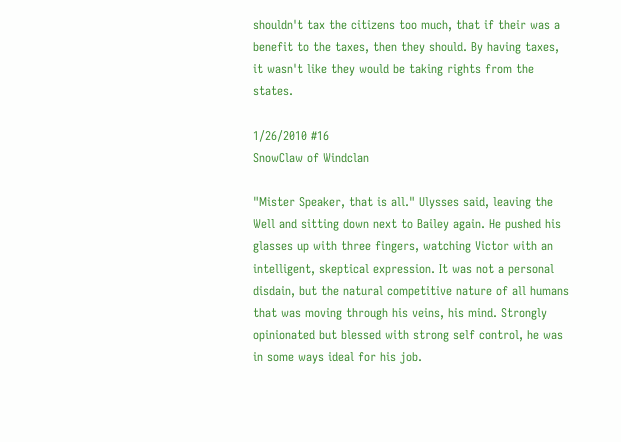shouldn't tax the citizens too much, that if their was a benefit to the taxes, then they should. By having taxes, it wasn't like they would be taking rights from the states.

1/26/2010 #16
SnowClaw of Windclan

"Mister Speaker, that is all." Ulysses said, leaving the Well and sitting down next to Bailey again. He pushed his glasses up with three fingers, watching Victor with an intelligent, skeptical expression. It was not a personal disdain, but the natural competitive nature of all humans that was moving through his veins, his mind. Strongly opinionated but blessed with strong self control, he was in some ways ideal for his job.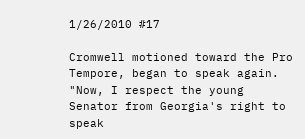1/26/2010 #17

Cromwell motioned toward the Pro Tempore, began to speak again. "Now, I respect the young Senator from Georgia's right to speak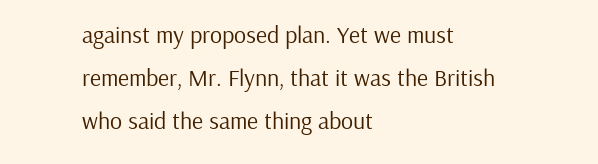against my proposed plan. Yet we must remember, Mr. Flynn, that it was the British who said the same thing about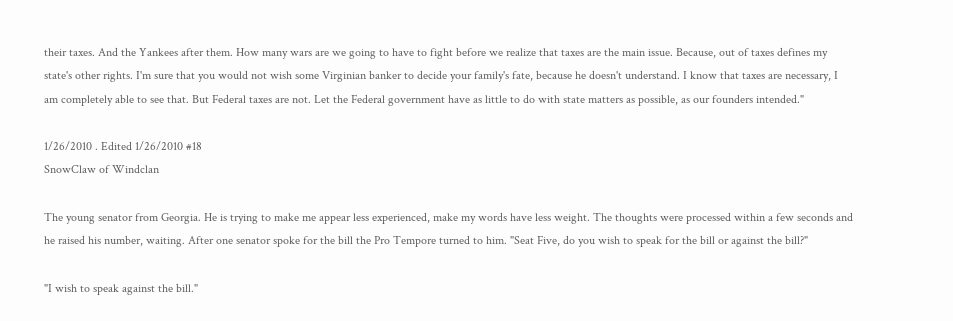their taxes. And the Yankees after them. How many wars are we going to have to fight before we realize that taxes are the main issue. Because, out of taxes defines my state's other rights. I'm sure that you would not wish some Virginian banker to decide your family's fate, because he doesn't understand. I know that taxes are necessary, I am completely able to see that. But Federal taxes are not. Let the Federal government have as little to do with state matters as possible, as our founders intended."

1/26/2010 . Edited 1/26/2010 #18
SnowClaw of Windclan

The young senator from Georgia. He is trying to make me appear less experienced, make my words have less weight. The thoughts were processed within a few seconds and he raised his number, waiting. After one senator spoke for the bill the Pro Tempore turned to him. "Seat Five, do you wish to speak for the bill or against the bill?"

"I wish to speak against the bill."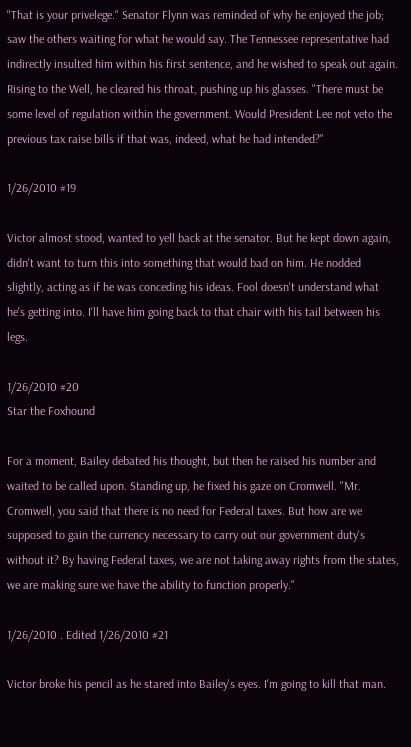"That is your privelege." Senator Flynn was reminded of why he enjoyed the job; saw the others waiting for what he would say. The Tennessee representative had indirectly insulted him within his first sentence, and he wished to speak out again. Rising to the Well, he cleared his throat, pushing up his glasses. "There must be some level of regulation within the government. Would President Lee not veto the previous tax raise bills if that was, indeed, what he had intended?"

1/26/2010 #19

Victor almost stood, wanted to yell back at the senator. But he kept down again, didn't want to turn this into something that would bad on him. He nodded slightly, acting as if he was conceding his ideas. Fool doesn't understand what he's getting into. I'll have him going back to that chair with his tail between his legs.

1/26/2010 #20
Star the Foxhound

For a moment, Bailey debated his thought, but then he raised his number and waited to be called upon. Standing up, he fixed his gaze on Cromwell. "Mr. Cromwell, you said that there is no need for Federal taxes. But how are we supposed to gain the currency necessary to carry out our government duty's without it? By having Federal taxes, we are not taking away rights from the states, we are making sure we have the ability to function properly."

1/26/2010 . Edited 1/26/2010 #21

Victor broke his pencil as he stared into Bailey's eyes. I'm going to kill that man.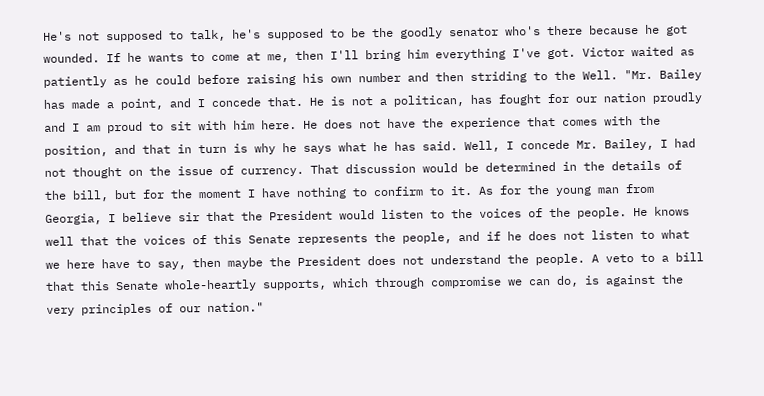He's not supposed to talk, he's supposed to be the goodly senator who's there because he got wounded. If he wants to come at me, then I'll bring him everything I've got. Victor waited as patiently as he could before raising his own number and then striding to the Well. "Mr. Bailey has made a point, and I concede that. He is not a politican, has fought for our nation proudly and I am proud to sit with him here. He does not have the experience that comes with the position, and that in turn is why he says what he has said. Well, I concede Mr. Bailey, I had not thought on the issue of currency. That discussion would be determined in the details of the bill, but for the moment I have nothing to confirm to it. As for the young man from Georgia, I believe sir that the President would listen to the voices of the people. He knows well that the voices of this Senate represents the people, and if he does not listen to what we here have to say, then maybe the President does not understand the people. A veto to a bill that this Senate whole-heartly supports, which through compromise we can do, is against the very principles of our nation."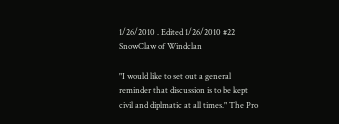1/26/2010 . Edited 1/26/2010 #22
SnowClaw of Windclan

"I would like to set out a general reminder that discussion is to be kept civil and diplmatic at all times." The Pro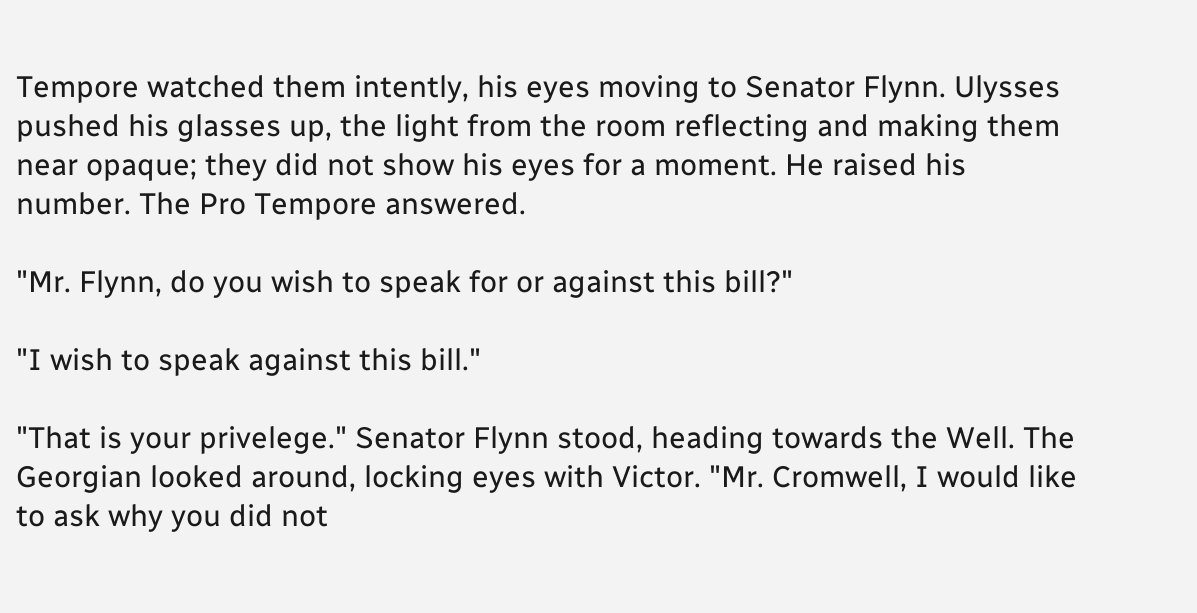Tempore watched them intently, his eyes moving to Senator Flynn. Ulysses pushed his glasses up, the light from the room reflecting and making them near opaque; they did not show his eyes for a moment. He raised his number. The Pro Tempore answered.

"Mr. Flynn, do you wish to speak for or against this bill?"

"I wish to speak against this bill."

"That is your privelege." Senator Flynn stood, heading towards the Well. The Georgian looked around, locking eyes with Victor. "Mr. Cromwell, I would like to ask why you did not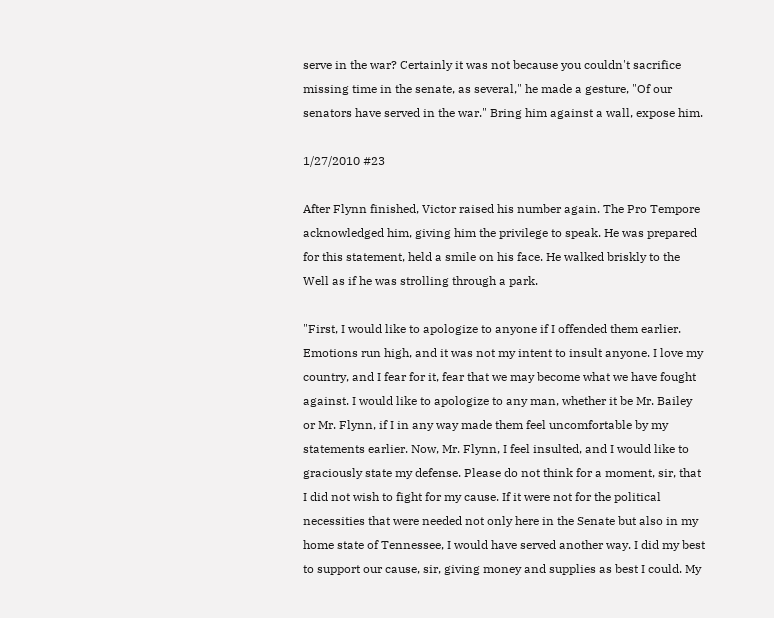serve in the war? Certainly it was not because you couldn't sacrifice missing time in the senate, as several," he made a gesture, "Of our senators have served in the war." Bring him against a wall, expose him.

1/27/2010 #23

After Flynn finished, Victor raised his number again. The Pro Tempore acknowledged him, giving him the privilege to speak. He was prepared for this statement, held a smile on his face. He walked briskly to the Well as if he was strolling through a park.

"First, I would like to apologize to anyone if I offended them earlier. Emotions run high, and it was not my intent to insult anyone. I love my country, and I fear for it, fear that we may become what we have fought against. I would like to apologize to any man, whether it be Mr. Bailey or Mr. Flynn, if I in any way made them feel uncomfortable by my statements earlier. Now, Mr. Flynn, I feel insulted, and I would like to graciously state my defense. Please do not think for a moment, sir, that I did not wish to fight for my cause. If it were not for the political necessities that were needed not only here in the Senate but also in my home state of Tennessee, I would have served another way. I did my best to support our cause, sir, giving money and supplies as best I could. My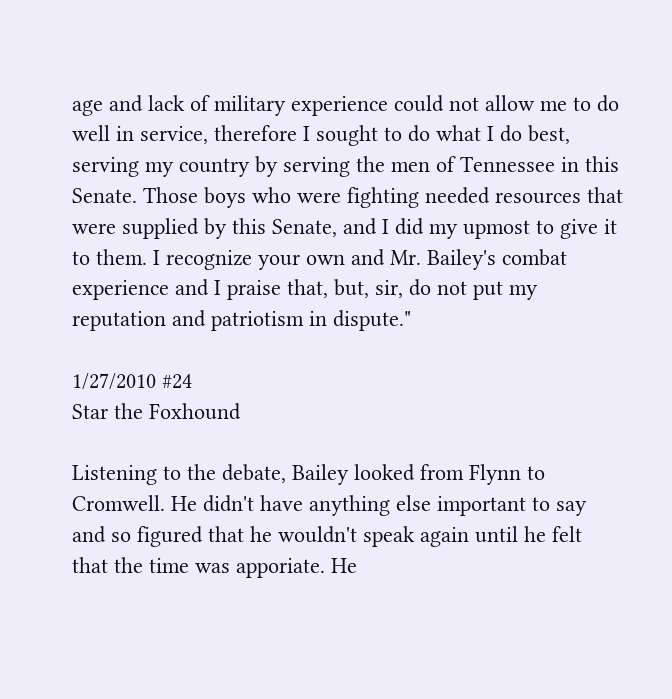age and lack of military experience could not allow me to do well in service, therefore I sought to do what I do best, serving my country by serving the men of Tennessee in this Senate. Those boys who were fighting needed resources that were supplied by this Senate, and I did my upmost to give it to them. I recognize your own and Mr. Bailey's combat experience and I praise that, but, sir, do not put my reputation and patriotism in dispute."

1/27/2010 #24
Star the Foxhound

Listening to the debate, Bailey looked from Flynn to Cromwell. He didn't have anything else important to say and so figured that he wouldn't speak again until he felt that the time was apporiate. He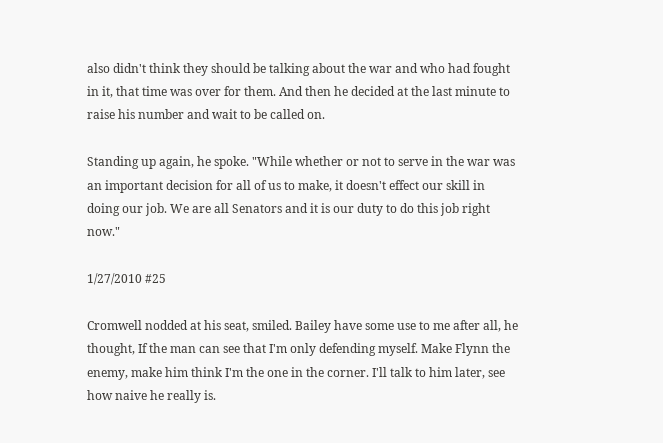also didn't think they should be talking about the war and who had fought in it, that time was over for them. And then he decided at the last minute to raise his number and wait to be called on.

Standing up again, he spoke. "While whether or not to serve in the war was an important decision for all of us to make, it doesn't effect our skill in doing our job. We are all Senators and it is our duty to do this job right now."

1/27/2010 #25

Cromwell nodded at his seat, smiled. Bailey have some use to me after all, he thought, If the man can see that I'm only defending myself. Make Flynn the enemy, make him think I'm the one in the corner. I'll talk to him later, see how naive he really is.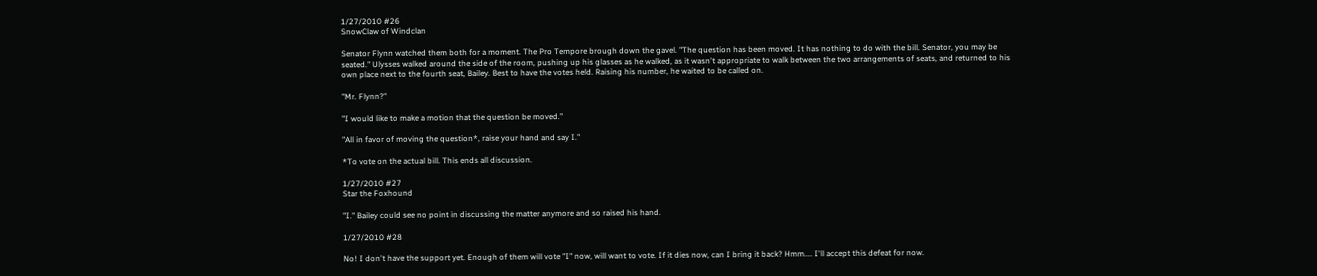1/27/2010 #26
SnowClaw of Windclan

Senator Flynn watched them both for a moment. The Pro Tempore brough down the gavel. "The question has been moved. It has nothing to do with the bill. Senator, you may be seated." Ulysses walked around the side of the room, pushing up his glasses as he walked, as it wasn't appropriate to walk between the two arrangements of seats, and returned to his own place next to the fourth seat, Bailey. Best to have the votes held. Raising his number, he waited to be called on.

"Mr. Flynn?"

"I would like to make a motion that the question be moved."

"All in favor of moving the question*, raise your hand and say I."

*To vote on the actual bill. This ends all discussion.

1/27/2010 #27
Star the Foxhound

"I." Bailey could see no point in discussing the matter anymore and so raised his hand.

1/27/2010 #28

No! I don't have the support yet. Enough of them will vote "I" now, will want to vote. If it dies now, can I bring it back? Hmm.... I'll accept this defeat for now.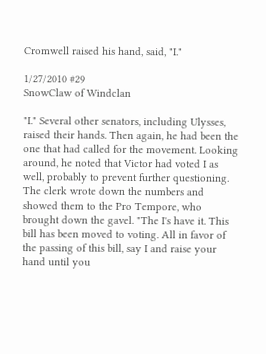Cromwell raised his hand, said, "I."

1/27/2010 #29
SnowClaw of Windclan

"I." Several other senators, including Ulysses, raised their hands. Then again, he had been the one that had called for the movement. Looking around, he noted that Victor had voted I as well, probably to prevent further questioning. The clerk wrote down the numbers and showed them to the Pro Tempore, who brought down the gavel. "The I's have it. This bill has been moved to voting. All in favor of the passing of this bill, say I and raise your hand until you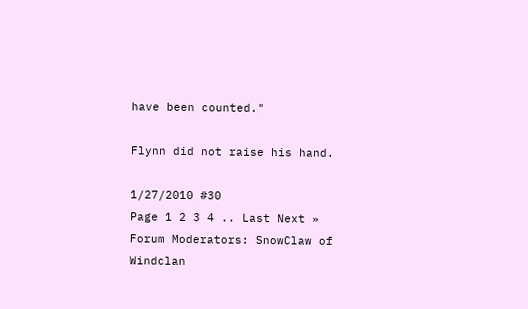have been counted."

Flynn did not raise his hand.

1/27/2010 #30
Page 1 2 3 4 .. Last Next »
Forum Moderators: SnowClaw of Windclan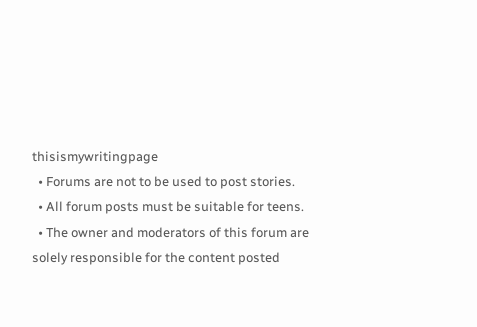thisismywritingpage
  • Forums are not to be used to post stories.
  • All forum posts must be suitable for teens.
  • The owner and moderators of this forum are solely responsible for the content posted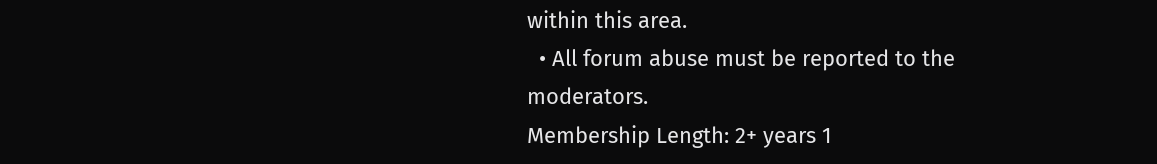within this area.
  • All forum abuse must be reported to the moderators.
Membership Length: 2+ years 1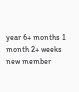year 6+ months 1 month 2+ weeks new member